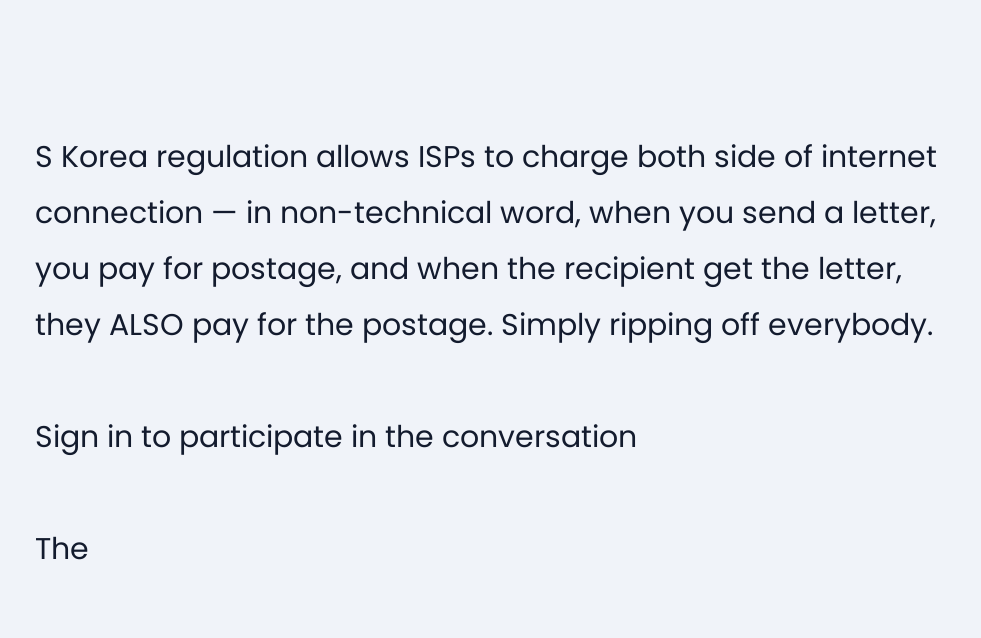S Korea regulation allows ISPs to charge both side of internet connection — in non-technical word, when you send a letter, you pay for postage, and when the recipient get the letter, they ALSO pay for the postage. Simply ripping off everybody.

Sign in to participate in the conversation

The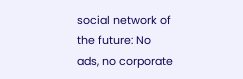social network of the future: No ads, no corporate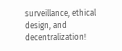surveillance, ethical design, and decentralization!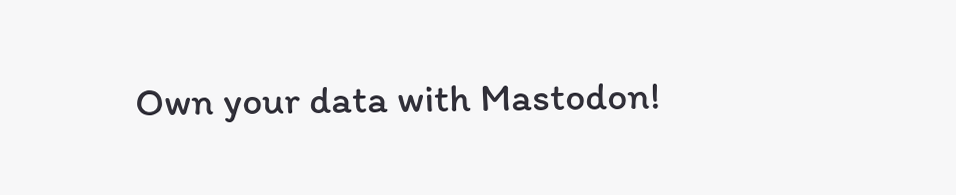Own your data with Mastodon!